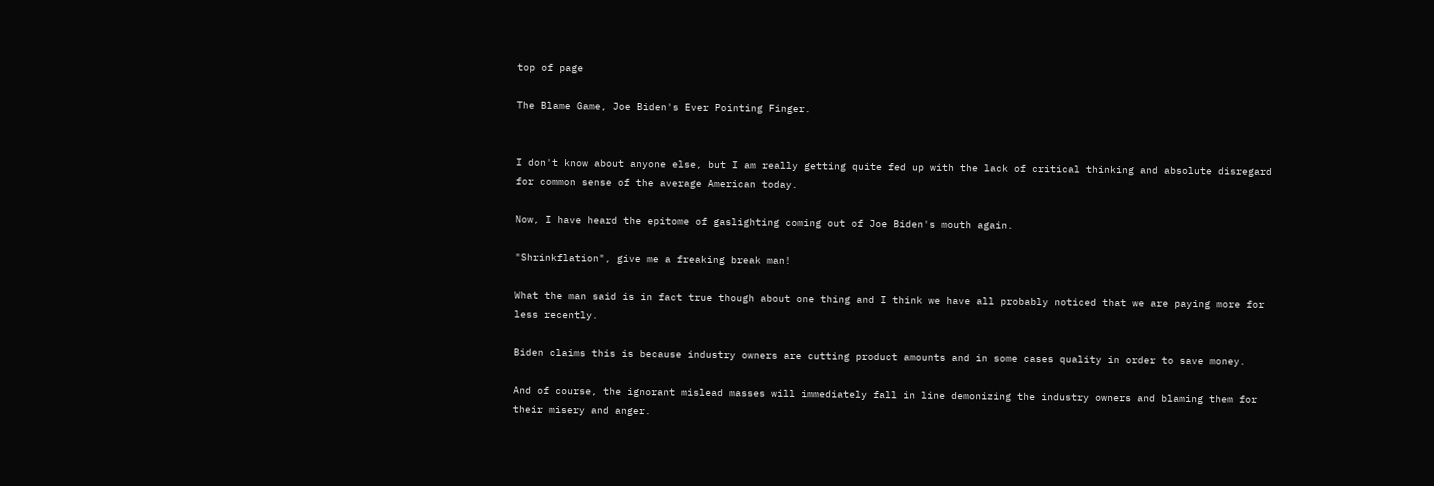top of page

The Blame Game, Joe Biden's Ever Pointing Finger.


I don't know about anyone else, but I am really getting quite fed up with the lack of critical thinking and absolute disregard for common sense of the average American today.

Now, I have heard the epitome of gaslighting coming out of Joe Biden's mouth again.

"Shrinkflation", give me a freaking break man!

What the man said is in fact true though about one thing and I think we have all probably noticed that we are paying more for less recently.

Biden claims this is because industry owners are cutting product amounts and in some cases quality in order to save money.

And of course, the ignorant mislead masses will immediately fall in line demonizing the industry owners and blaming them for their misery and anger.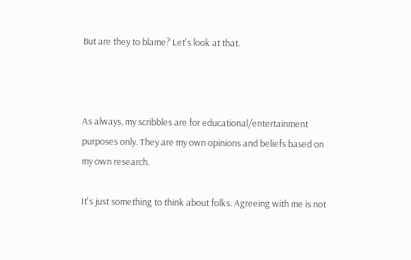But are they to blame? Let's look at that.



As always, my scribbles are for educational/entertainment purposes only. They are my own opinions and beliefs based on my own research.

It's just something to think about folks. Agreeing with me is not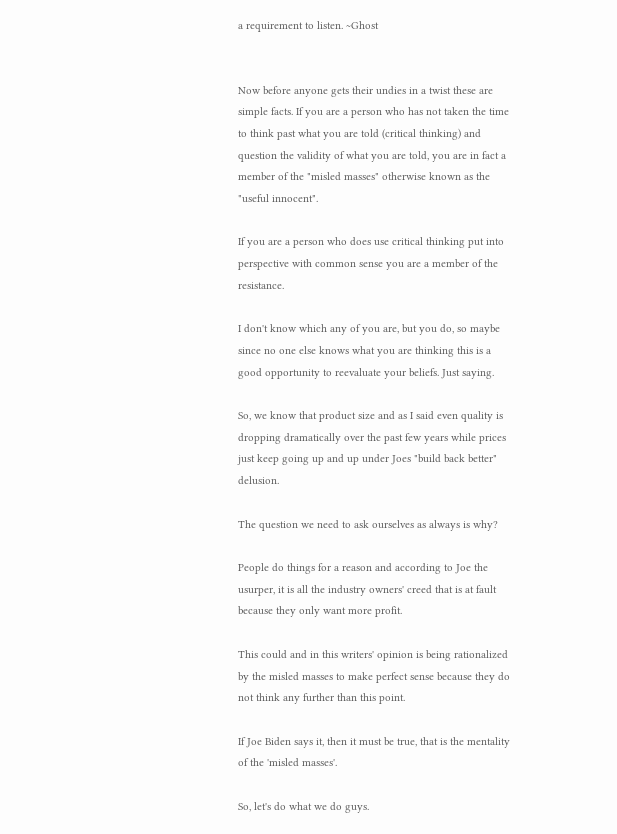a requirement to listen. ~Ghost


Now before anyone gets their undies in a twist these are simple facts. If you are a person who has not taken the time to think past what you are told (critical thinking) and question the validity of what you are told, you are in fact a member of the "misled masses" otherwise known as the "useful innocent".

If you are a person who does use critical thinking put into perspective with common sense you are a member of the resistance.

I don't know which any of you are, but you do, so maybe since no one else knows what you are thinking this is a good opportunity to reevaluate your beliefs. Just saying.

So, we know that product size and as I said even quality is dropping dramatically over the past few years while prices just keep going up and up under Joes "build back better" delusion.

The question we need to ask ourselves as always is why?

People do things for a reason and according to Joe the usurper, it is all the industry owners' creed that is at fault because they only want more profit.

This could and in this writers' opinion is being rationalized by the misled masses to make perfect sense because they do not think any further than this point.

If Joe Biden says it, then it must be true, that is the mentality of the 'misled masses'.

So, let's do what we do guys.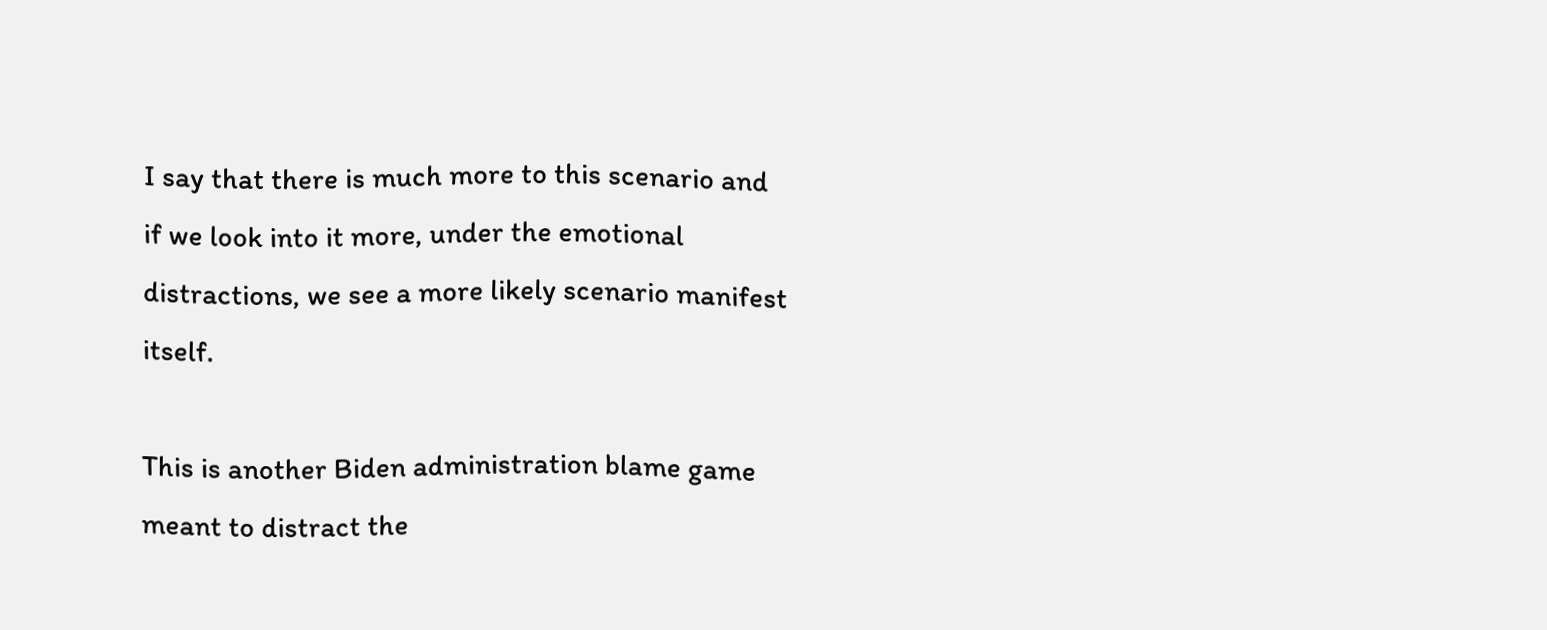I say that there is much more to this scenario and if we look into it more, under the emotional distractions, we see a more likely scenario manifest itself.

This is another Biden administration blame game meant to distract the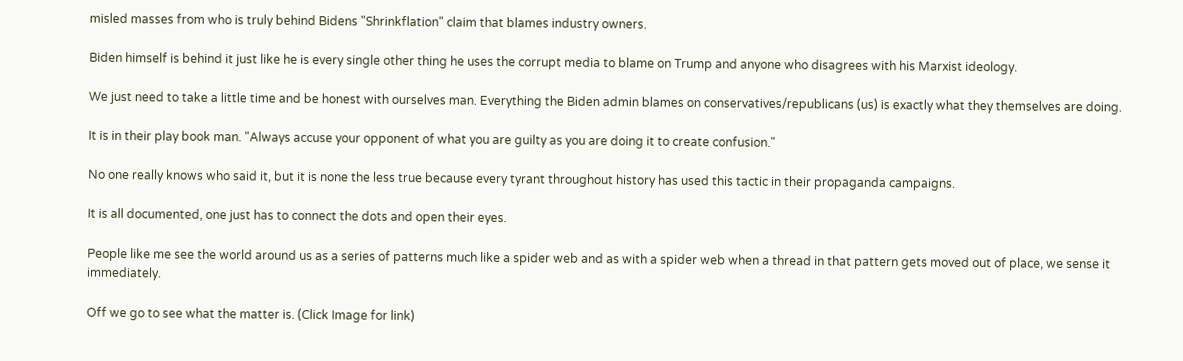misled masses from who is truly behind Bidens "Shrinkflation" claim that blames industry owners.

Biden himself is behind it just like he is every single other thing he uses the corrupt media to blame on Trump and anyone who disagrees with his Marxist ideology.

We just need to take a little time and be honest with ourselves man. Everything the Biden admin blames on conservatives/republicans (us) is exactly what they themselves are doing.

It is in their play book man. "Always accuse your opponent of what you are guilty as you are doing it to create confusion."

No one really knows who said it, but it is none the less true because every tyrant throughout history has used this tactic in their propaganda campaigns.

It is all documented, one just has to connect the dots and open their eyes.

People like me see the world around us as a series of patterns much like a spider web and as with a spider web when a thread in that pattern gets moved out of place, we sense it immediately.

Off we go to see what the matter is. (Click Image for link)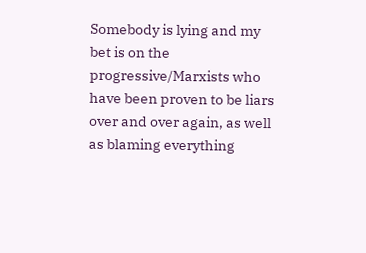Somebody is lying and my bet is on the progressive/Marxists who have been proven to be liars over and over again, as well as blaming everything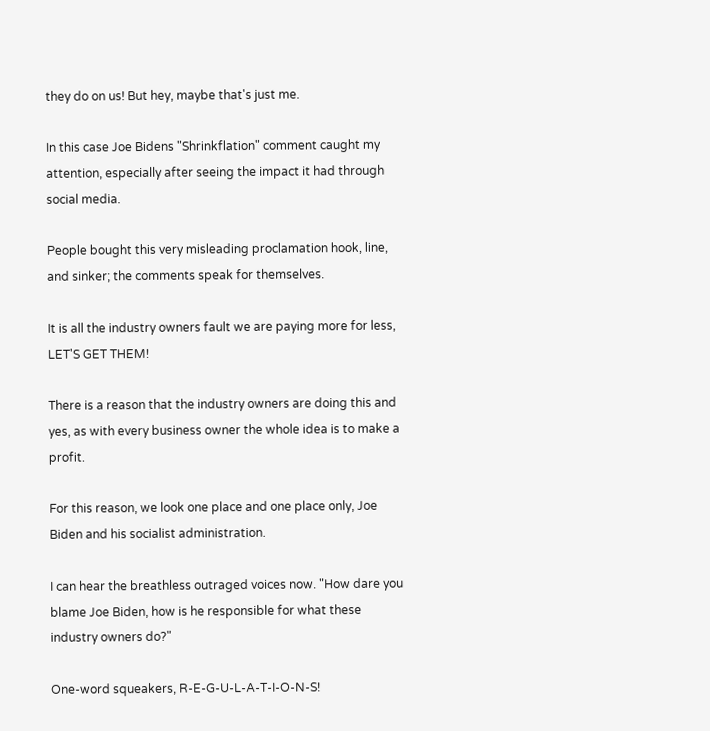they do on us! But hey, maybe that's just me.

In this case Joe Bidens "Shrinkflation" comment caught my attention, especially after seeing the impact it had through social media.

People bought this very misleading proclamation hook, line, and sinker; the comments speak for themselves.

It is all the industry owners fault we are paying more for less, LET'S GET THEM!

There is a reason that the industry owners are doing this and yes, as with every business owner the whole idea is to make a profit.

For this reason, we look one place and one place only, Joe Biden and his socialist administration.

I can hear the breathless outraged voices now. "How dare you blame Joe Biden, how is he responsible for what these industry owners do?"

One-word squeakers, R-E-G-U-L-A-T-I-O-N-S!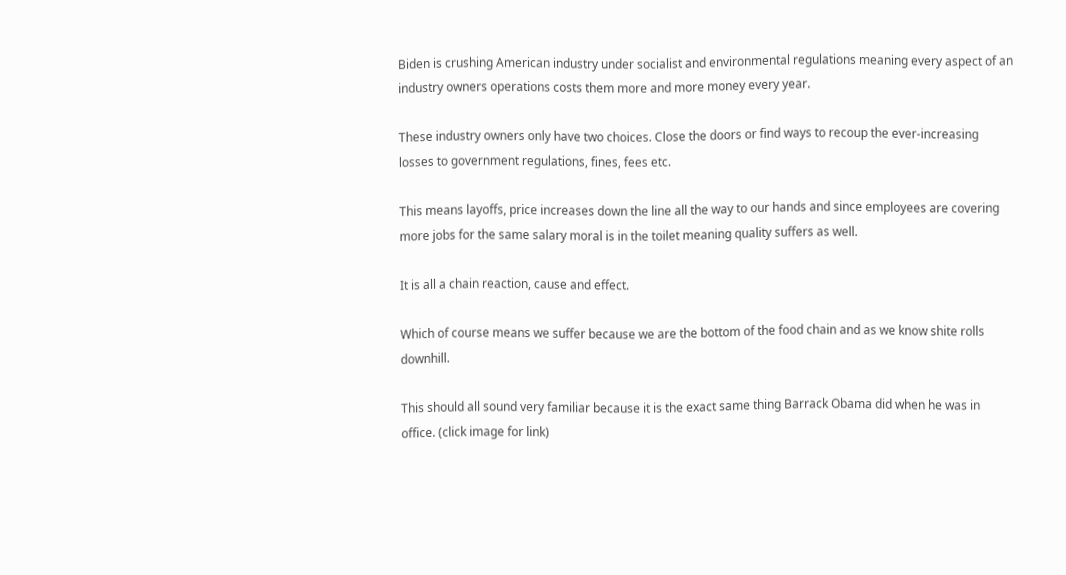Biden is crushing American industry under socialist and environmental regulations meaning every aspect of an industry owners operations costs them more and more money every year.

These industry owners only have two choices. Close the doors or find ways to recoup the ever-increasing losses to government regulations, fines, fees etc.

This means layoffs, price increases down the line all the way to our hands and since employees are covering more jobs for the same salary moral is in the toilet meaning quality suffers as well.

It is all a chain reaction, cause and effect.

Which of course means we suffer because we are the bottom of the food chain and as we know shite rolls downhill.

This should all sound very familiar because it is the exact same thing Barrack Obama did when he was in office. (click image for link)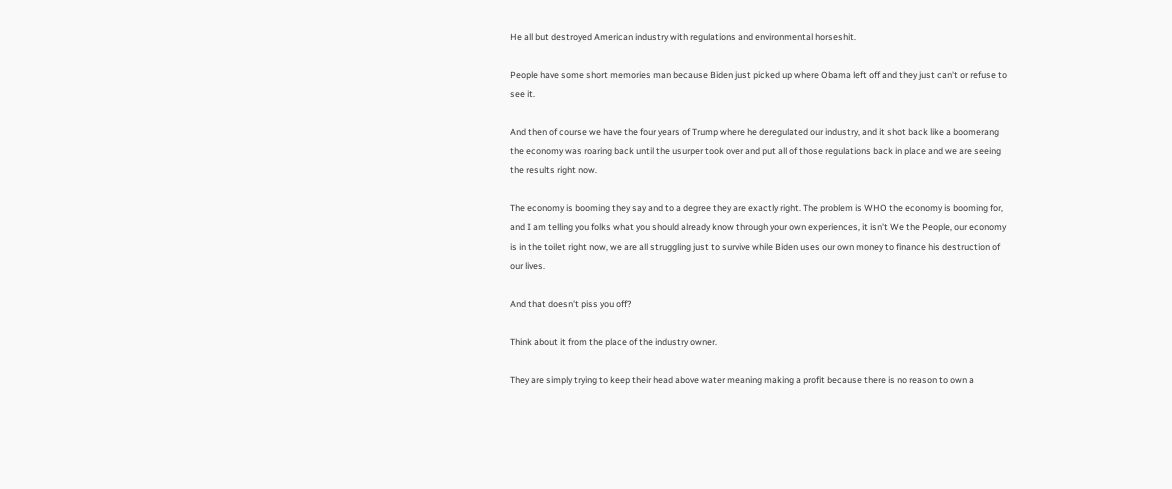He all but destroyed American industry with regulations and environmental horseshit.

People have some short memories man because Biden just picked up where Obama left off and they just can't or refuse to see it.

And then of course we have the four years of Trump where he deregulated our industry, and it shot back like a boomerang the economy was roaring back until the usurper took over and put all of those regulations back in place and we are seeing the results right now.

The economy is booming they say and to a degree they are exactly right. The problem is WHO the economy is booming for, and I am telling you folks what you should already know through your own experiences, it isn't We the People, our economy is in the toilet right now, we are all struggling just to survive while Biden uses our own money to finance his destruction of our lives.

And that doesn't piss you off?

Think about it from the place of the industry owner.

They are simply trying to keep their head above water meaning making a profit because there is no reason to own a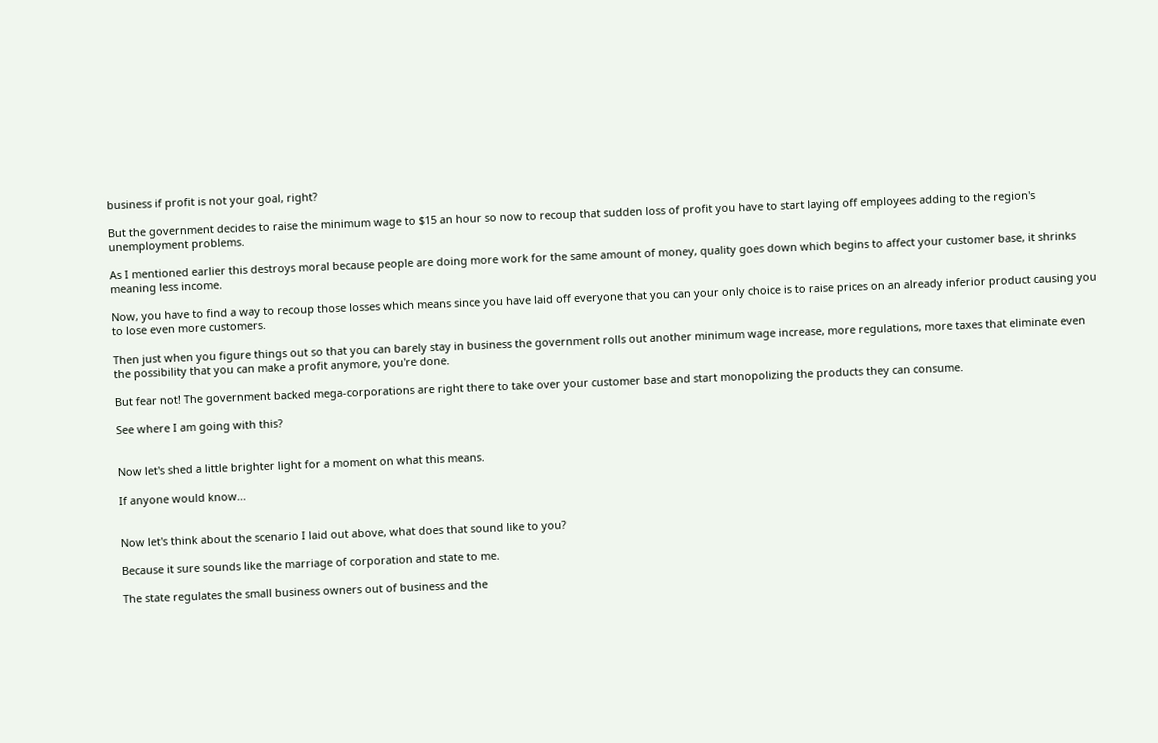business if profit is not your goal, right?

But the government decides to raise the minimum wage to $15 an hour so now to recoup that sudden loss of profit you have to start laying off employees adding to the region's unemployment problems.

As I mentioned earlier this destroys moral because people are doing more work for the same amount of money, quality goes down which begins to affect your customer base, it shrinks meaning less income.

Now, you have to find a way to recoup those losses which means since you have laid off everyone that you can your only choice is to raise prices on an already inferior product causing you to lose even more customers.

Then just when you figure things out so that you can barely stay in business the government rolls out another minimum wage increase, more regulations, more taxes that eliminate even the possibility that you can make a profit anymore, you're done.

But fear not! The government backed mega-corporations are right there to take over your customer base and start monopolizing the products they can consume.

See where I am going with this?


Now let's shed a little brighter light for a moment on what this means.

If anyone would know...


Now let's think about the scenario I laid out above, what does that sound like to you?

Because it sure sounds like the marriage of corporation and state to me.

The state regulates the small business owners out of business and the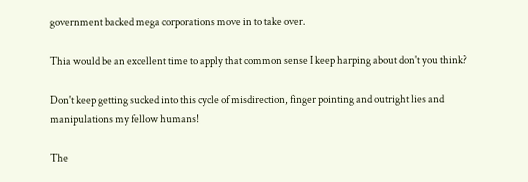government backed mega corporations move in to take over.

Thia would be an excellent time to apply that common sense I keep harping about don't you think?

Don't keep getting sucked into this cycle of misdirection, finger pointing and outright lies and manipulations my fellow humans!

The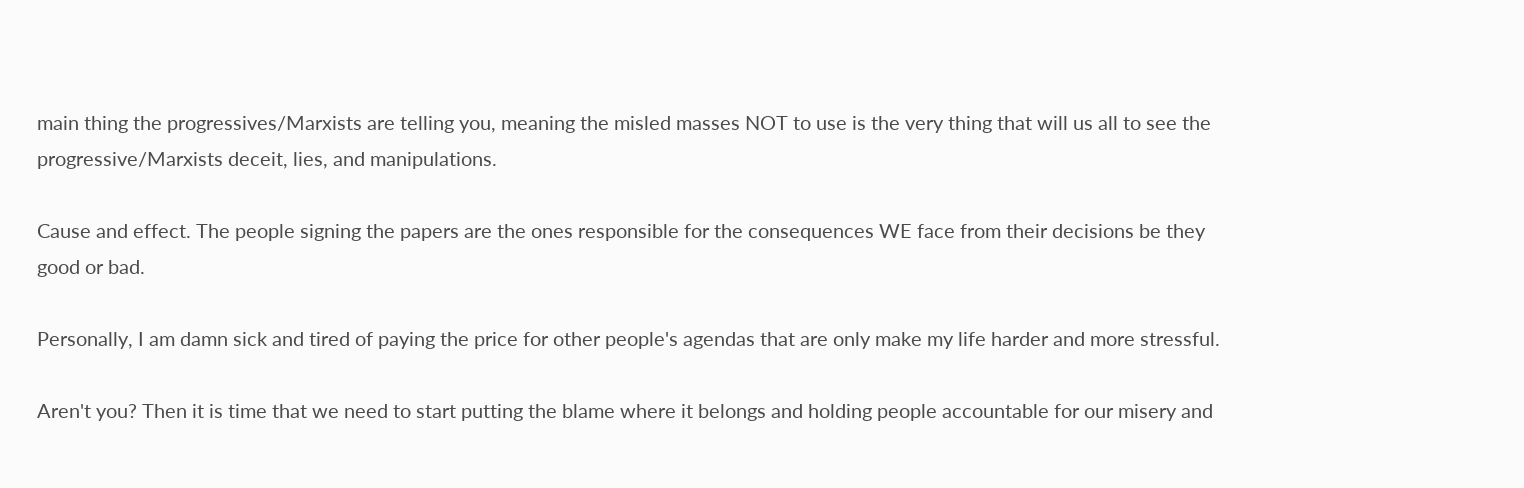main thing the progressives/Marxists are telling you, meaning the misled masses NOT to use is the very thing that will us all to see the progressive/Marxists deceit, lies, and manipulations.

Cause and effect. The people signing the papers are the ones responsible for the consequences WE face from their decisions be they good or bad.

Personally, I am damn sick and tired of paying the price for other people's agendas that are only make my life harder and more stressful.

Aren't you? Then it is time that we need to start putting the blame where it belongs and holding people accountable for our misery and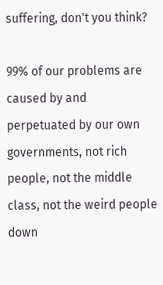suffering, don't you think?

99% of our problems are caused by and perpetuated by our own governments, not rich people, not the middle class, not the weird people down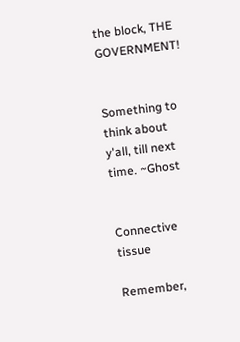the block, THE GOVERNMENT!


Something to think about y'all, till next time. ~Ghost


Connective tissue

Remember,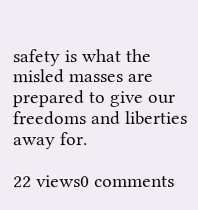safety is what the misled masses are prepared to give our freedoms and liberties away for.

22 views0 comments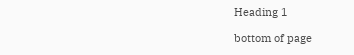Heading 1

bottom of page